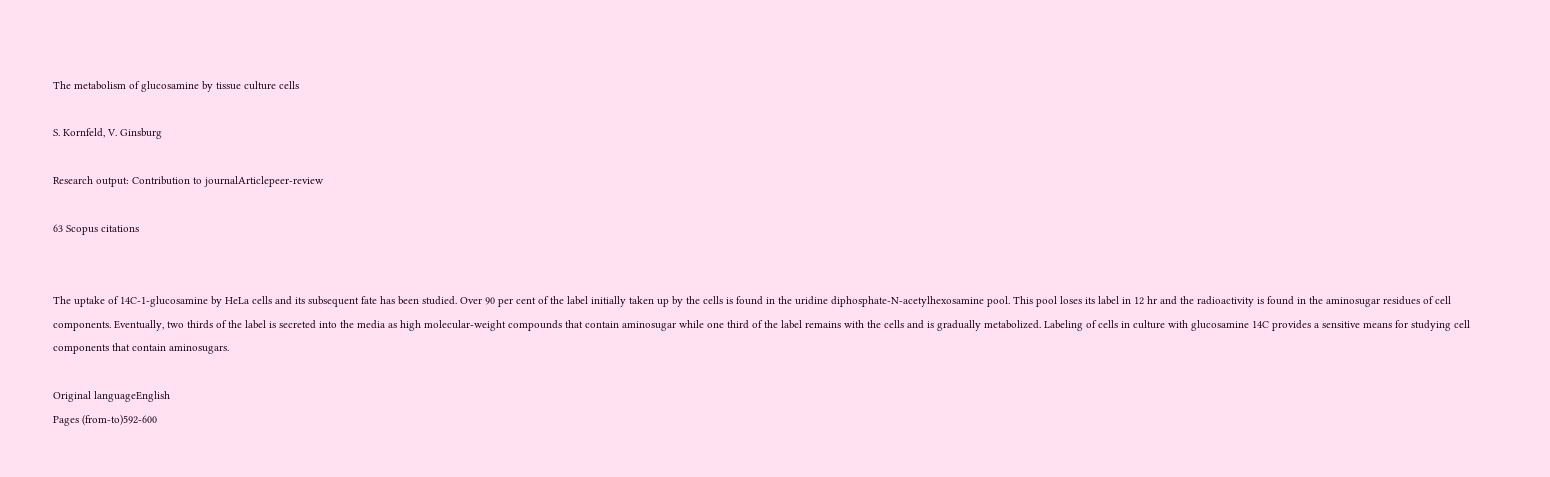The metabolism of glucosamine by tissue culture cells

S. Kornfeld, V. Ginsburg

Research output: Contribution to journalArticlepeer-review

63 Scopus citations


The uptake of 14C-1-glucosamine by HeLa cells and its subsequent fate has been studied. Over 90 per cent of the label initially taken up by the cells is found in the uridine diphosphate-N-acetylhexosamine pool. This pool loses its label in 12 hr and the radioactivity is found in the aminosugar residues of cell components. Eventually, two thirds of the label is secreted into the media as high molecular-weight compounds that contain aminosugar while one third of the label remains with the cells and is gradually metabolized. Labeling of cells in culture with glucosamine 14C provides a sensitive means for studying cell components that contain aminosugars.

Original languageEnglish
Pages (from-to)592-600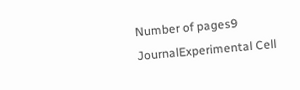Number of pages9
JournalExperimental Cell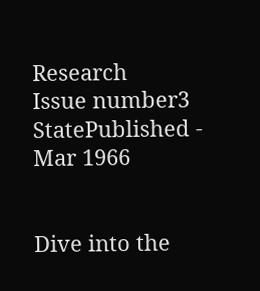Research
Issue number3
StatePublished - Mar 1966


Dive into the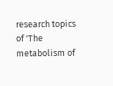research topics of 'The metabolism of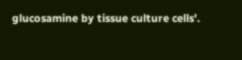glucosamine by tissue culture cells'.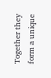Together they form a unique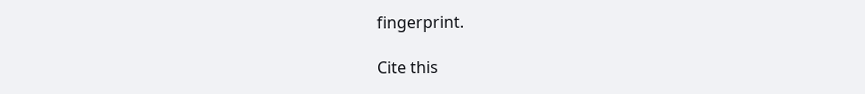fingerprint.

Cite this